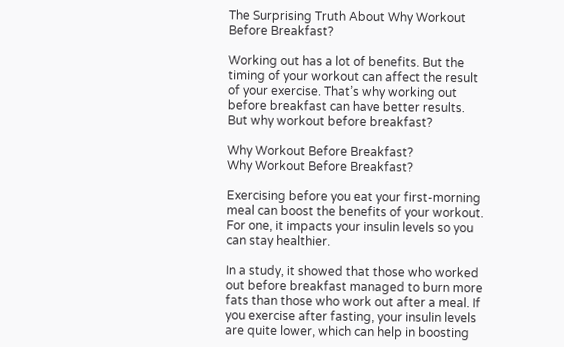The Surprising Truth About Why Workout Before Breakfast?

Working out has a lot of benefits. But the timing of your workout can affect the result of your exercise. That’s why working out before breakfast can have better results. But why workout before breakfast?

Why Workout Before Breakfast?
Why Workout Before Breakfast?

Exercising before you eat your first-morning meal can boost the benefits of your workout. For one, it impacts your insulin levels so you can stay healthier.

In a study, it showed that those who worked out before breakfast managed to burn more fats than those who work out after a meal. If you exercise after fasting, your insulin levels are quite lower, which can help in boosting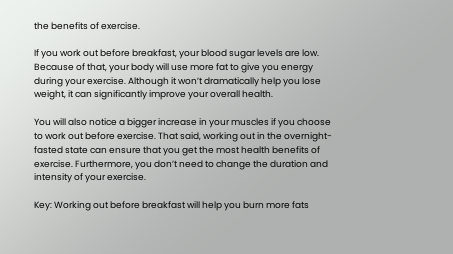the benefits of exercise.

If you work out before breakfast, your blood sugar levels are low. Because of that, your body will use more fat to give you energy during your exercise. Although it won’t dramatically help you lose weight, it can significantly improve your overall health.

You will also notice a bigger increase in your muscles if you choose to work out before exercise. That said, working out in the overnight-fasted state can ensure that you get the most health benefits of exercise. Furthermore, you don’t need to change the duration and intensity of your exercise.

Key: Working out before breakfast will help you burn more fats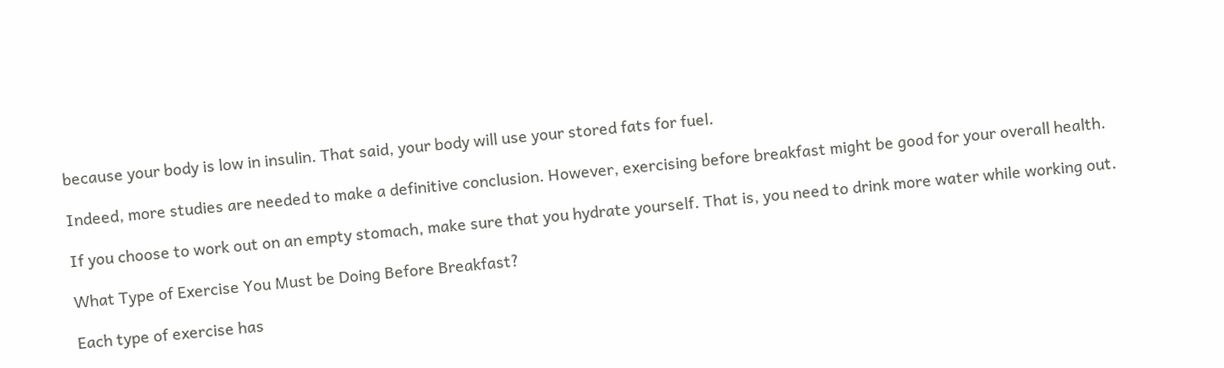because your body is low in insulin. That said, your body will use your stored fats for fuel.

Indeed, more studies are needed to make a definitive conclusion. However, exercising before breakfast might be good for your overall health.

If you choose to work out on an empty stomach, make sure that you hydrate yourself. That is, you need to drink more water while working out.

What Type of Exercise You Must be Doing Before Breakfast?

Each type of exercise has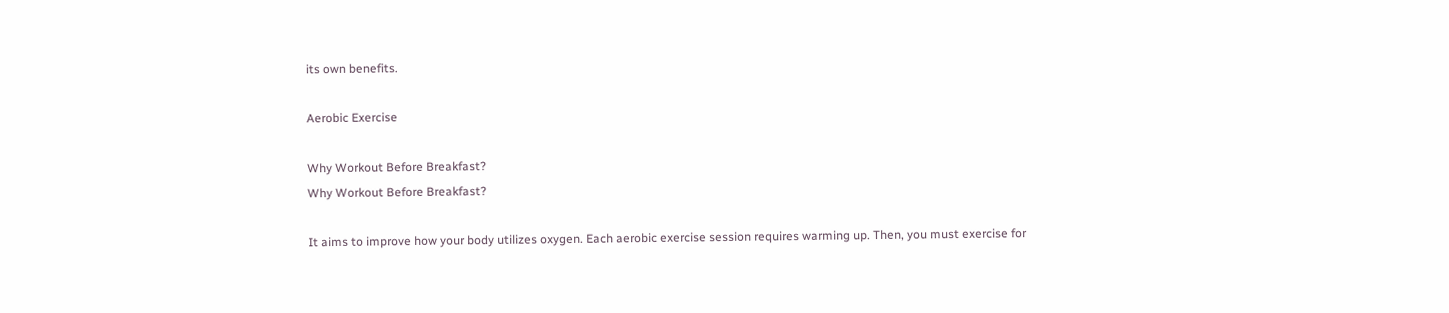its own benefits.

Aerobic Exercise

Why Workout Before Breakfast?
Why Workout Before Breakfast?

It aims to improve how your body utilizes oxygen. Each aerobic exercise session requires warming up. Then, you must exercise for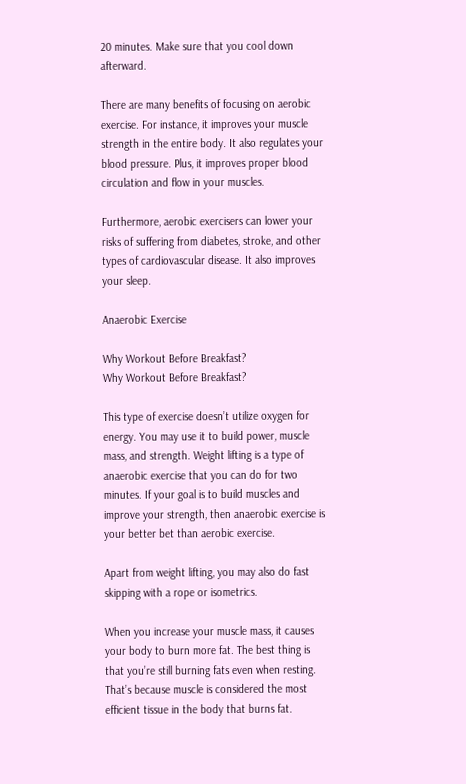20 minutes. Make sure that you cool down afterward.

There are many benefits of focusing on aerobic exercise. For instance, it improves your muscle strength in the entire body. It also regulates your blood pressure. Plus, it improves proper blood circulation and flow in your muscles.

Furthermore, aerobic exercisers can lower your risks of suffering from diabetes, stroke, and other types of cardiovascular disease. It also improves your sleep.

Anaerobic Exercise

Why Workout Before Breakfast?
Why Workout Before Breakfast?

This type of exercise doesn’t utilize oxygen for energy. You may use it to build power, muscle mass, and strength. Weight lifting is a type of anaerobic exercise that you can do for two minutes. If your goal is to build muscles and improve your strength, then anaerobic exercise is your better bet than aerobic exercise.

Apart from weight lifting, you may also do fast skipping with a rope or isometrics.

When you increase your muscle mass, it causes your body to burn more fat. The best thing is that you’re still burning fats even when resting. That’s because muscle is considered the most efficient tissue in the body that burns fat.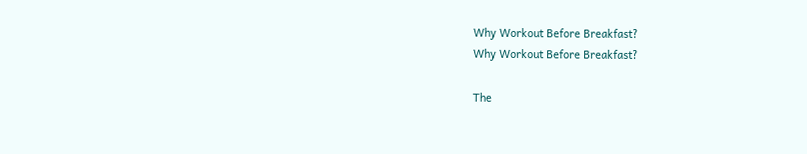Why Workout Before Breakfast?
Why Workout Before Breakfast?

The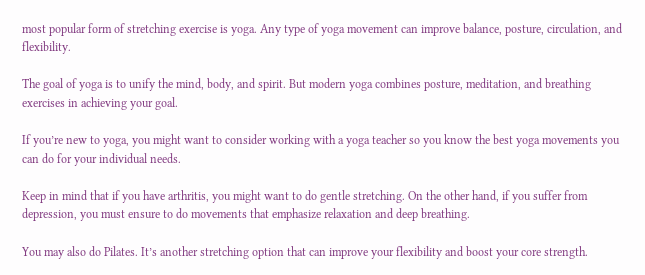most popular form of stretching exercise is yoga. Any type of yoga movement can improve balance, posture, circulation, and flexibility.

The goal of yoga is to unify the mind, body, and spirit. But modern yoga combines posture, meditation, and breathing exercises in achieving your goal.

If you’re new to yoga, you might want to consider working with a yoga teacher so you know the best yoga movements you can do for your individual needs.

Keep in mind that if you have arthritis, you might want to do gentle stretching. On the other hand, if you suffer from depression, you must ensure to do movements that emphasize relaxation and deep breathing.

You may also do Pilates. It’s another stretching option that can improve your flexibility and boost your core strength.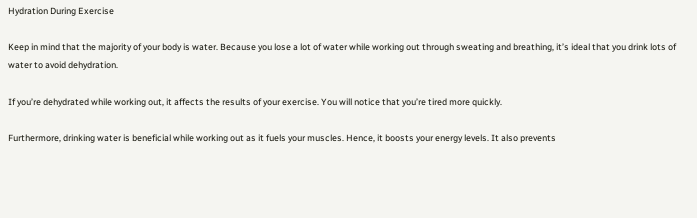Hydration During Exercise

Keep in mind that the majority of your body is water. Because you lose a lot of water while working out through sweating and breathing, it’s ideal that you drink lots of water to avoid dehydration.

If you’re dehydrated while working out, it affects the results of your exercise. You will notice that you’re tired more quickly.

Furthermore, drinking water is beneficial while working out as it fuels your muscles. Hence, it boosts your energy levels. It also prevents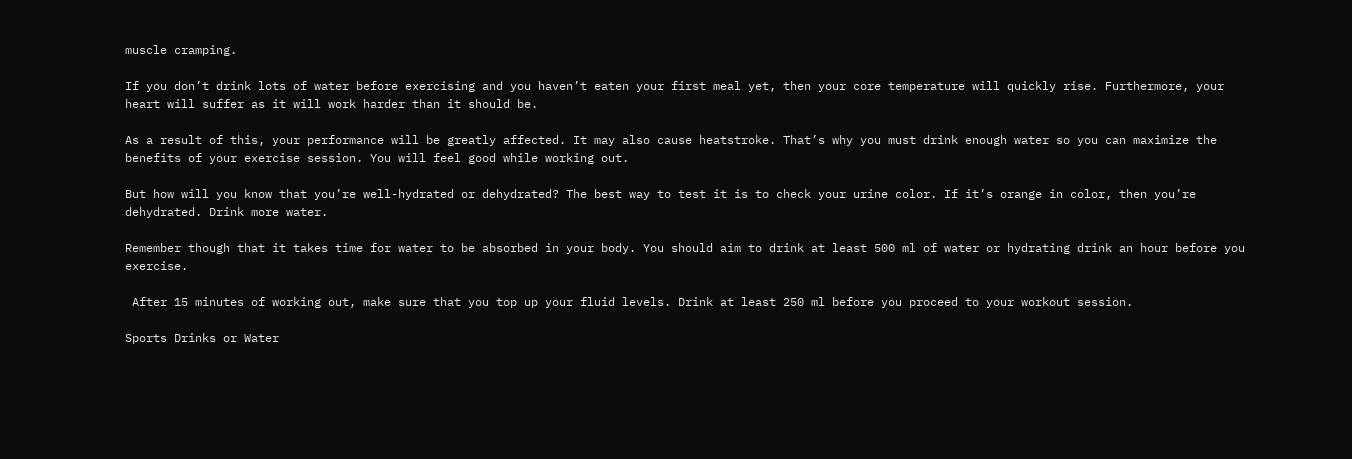muscle cramping.

If you don’t drink lots of water before exercising and you haven’t eaten your first meal yet, then your core temperature will quickly rise. Furthermore, your heart will suffer as it will work harder than it should be.

As a result of this, your performance will be greatly affected. It may also cause heatstroke. That’s why you must drink enough water so you can maximize the benefits of your exercise session. You will feel good while working out.

But how will you know that you’re well-hydrated or dehydrated? The best way to test it is to check your urine color. If it’s orange in color, then you’re dehydrated. Drink more water.

Remember though that it takes time for water to be absorbed in your body. You should aim to drink at least 500 ml of water or hydrating drink an hour before you exercise.

 After 15 minutes of working out, make sure that you top up your fluid levels. Drink at least 250 ml before you proceed to your workout session.

Sports Drinks or Water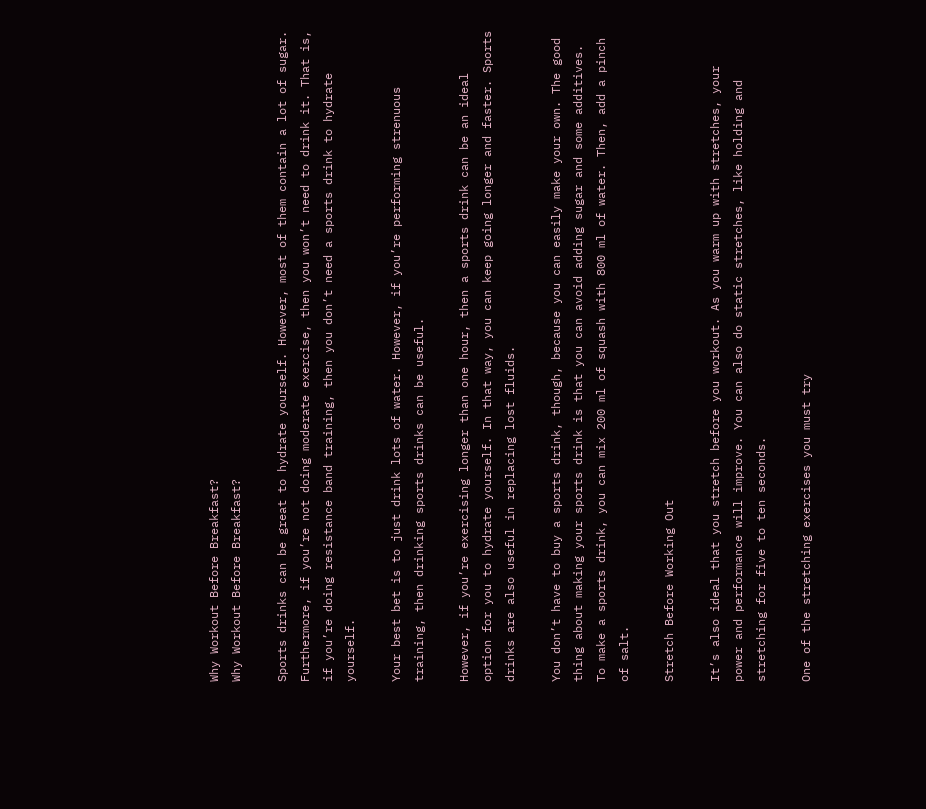Why Workout Before Breakfast?
Why Workout Before Breakfast?

Sports drinks can be great to hydrate yourself. However, most of them contain a lot of sugar. Furthermore, if you’re not doing moderate exercise, then you won’t need to drink it. That is, if you’re doing resistance band training, then you don’t need a sports drink to hydrate yourself.

Your best bet is to just drink lots of water. However, if you’re performing strenuous training, then drinking sports drinks can be useful.

However, if you’re exercising longer than one hour, then a sports drink can be an ideal option for you to hydrate yourself. In that way, you can keep going longer and faster. Sports drinks are also useful in replacing lost fluids.

You don’t have to buy a sports drink, though, because you can easily make your own. The good thing about making your sports drink is that you can avoid adding sugar and some additives. To make a sports drink, you can mix 200 ml of squash with 800 ml of water. Then, add a pinch of salt.

Stretch Before Working Out

It’s also ideal that you stretch before you workout. As you warm up with stretches, your power and performance will improve. You can also do static stretches, like holding and stretching for five to ten seconds.

One of the stretching exercises you must try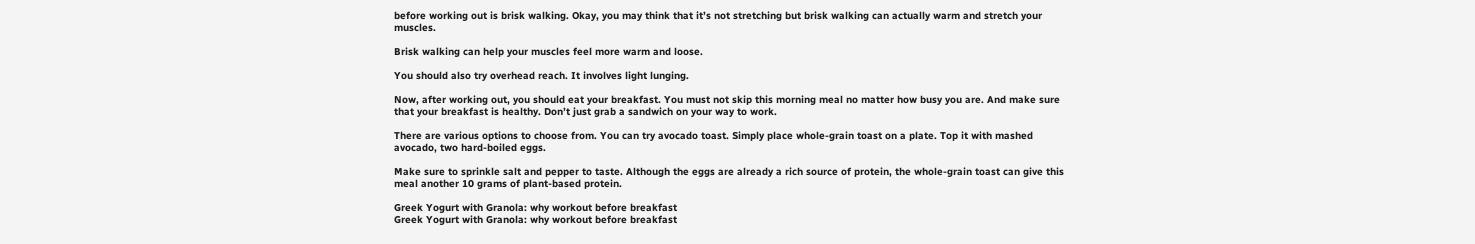before working out is brisk walking. Okay, you may think that it’s not stretching but brisk walking can actually warm and stretch your muscles.

Brisk walking can help your muscles feel more warm and loose.

You should also try overhead reach. It involves light lunging.

Now, after working out, you should eat your breakfast. You must not skip this morning meal no matter how busy you are. And make sure that your breakfast is healthy. Don’t just grab a sandwich on your way to work.

There are various options to choose from. You can try avocado toast. Simply place whole-grain toast on a plate. Top it with mashed avocado, two hard-boiled eggs.

Make sure to sprinkle salt and pepper to taste. Although the eggs are already a rich source of protein, the whole-grain toast can give this meal another 10 grams of plant-based protein.

Greek Yogurt with Granola: why workout before breakfast
Greek Yogurt with Granola: why workout before breakfast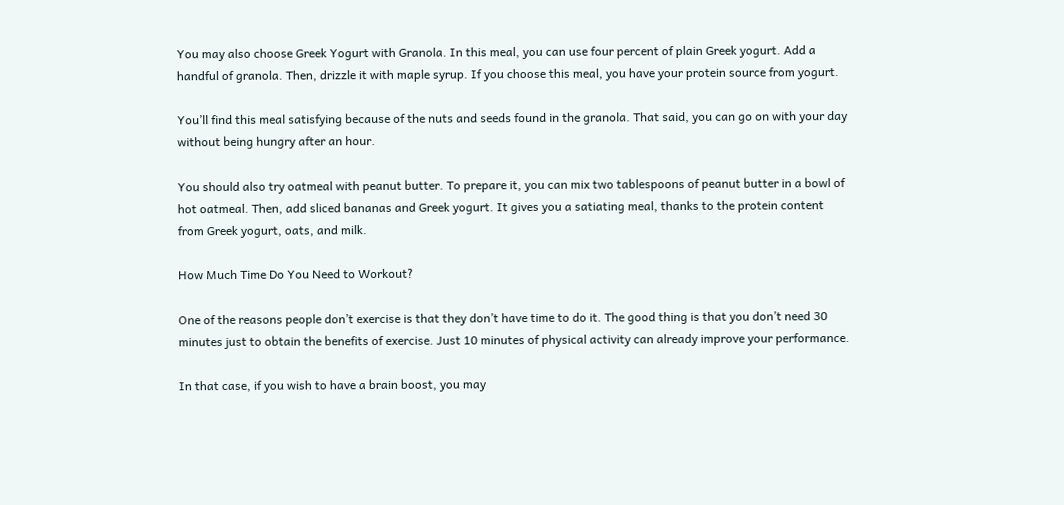You may also choose Greek Yogurt with Granola. In this meal, you can use four percent of plain Greek yogurt. Add a handful of granola. Then, drizzle it with maple syrup. If you choose this meal, you have your protein source from yogurt.

You’ll find this meal satisfying because of the nuts and seeds found in the granola. That said, you can go on with your day without being hungry after an hour.

You should also try oatmeal with peanut butter. To prepare it, you can mix two tablespoons of peanut butter in a bowl of hot oatmeal. Then, add sliced bananas and Greek yogurt. It gives you a satiating meal, thanks to the protein content from Greek yogurt, oats, and milk.

How Much Time Do You Need to Workout?

One of the reasons people don’t exercise is that they don’t have time to do it. The good thing is that you don’t need 30 minutes just to obtain the benefits of exercise. Just 10 minutes of physical activity can already improve your performance.

In that case, if you wish to have a brain boost, you may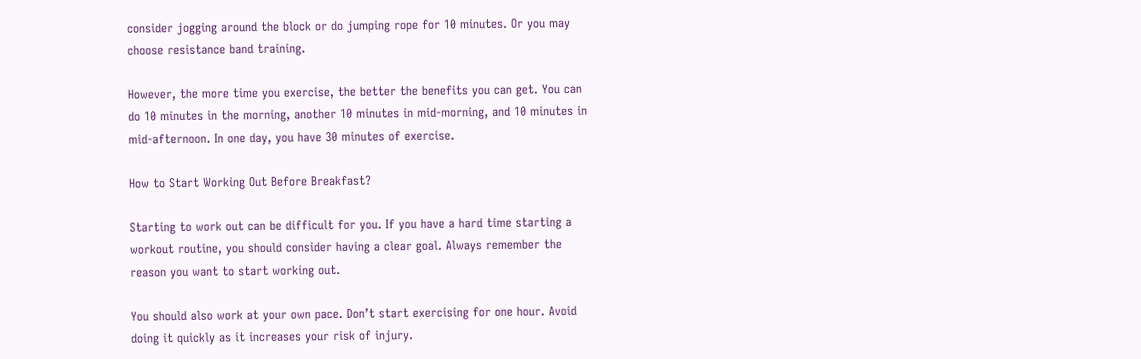consider jogging around the block or do jumping rope for 10 minutes. Or you may choose resistance band training.

However, the more time you exercise, the better the benefits you can get. You can do 10 minutes in the morning, another 10 minutes in mid-morning, and 10 minutes in mid-afternoon. In one day, you have 30 minutes of exercise.

How to Start Working Out Before Breakfast?

Starting to work out can be difficult for you. If you have a hard time starting a workout routine, you should consider having a clear goal. Always remember the reason you want to start working out.

You should also work at your own pace. Don’t start exercising for one hour. Avoid doing it quickly as it increases your risk of injury.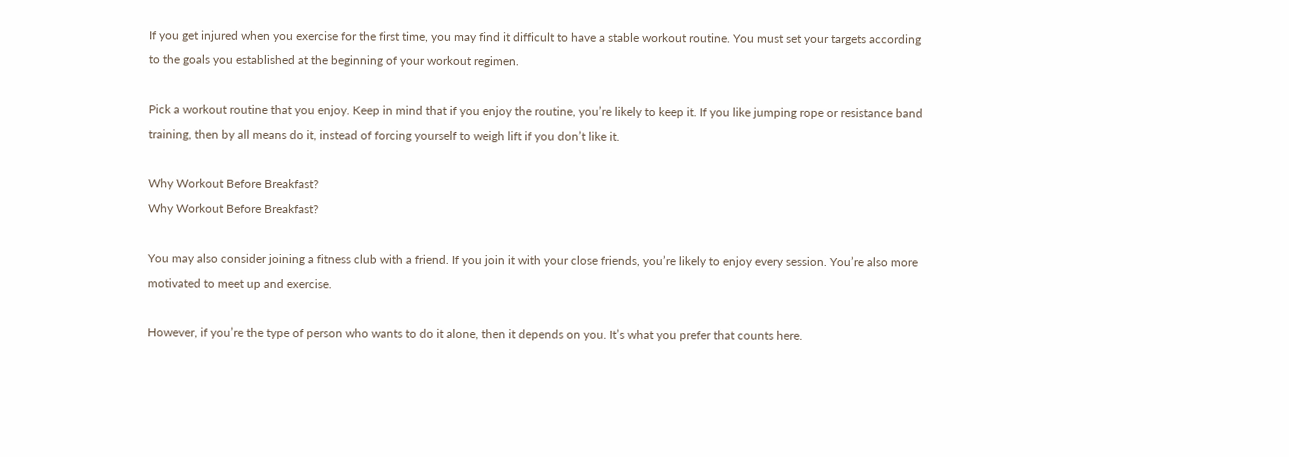If you get injured when you exercise for the first time, you may find it difficult to have a stable workout routine. You must set your targets according to the goals you established at the beginning of your workout regimen.

Pick a workout routine that you enjoy. Keep in mind that if you enjoy the routine, you’re likely to keep it. If you like jumping rope or resistance band training, then by all means do it, instead of forcing yourself to weigh lift if you don’t like it.

Why Workout Before Breakfast?
Why Workout Before Breakfast?

You may also consider joining a fitness club with a friend. If you join it with your close friends, you’re likely to enjoy every session. You’re also more motivated to meet up and exercise.

However, if you’re the type of person who wants to do it alone, then it depends on you. It’s what you prefer that counts here.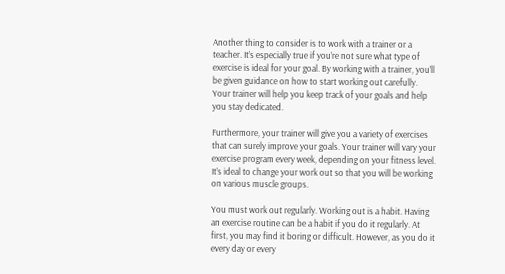Another thing to consider is to work with a trainer or a teacher. It’s especially true if you’re not sure what type of exercise is ideal for your goal. By working with a trainer, you’ll be given guidance on how to start working out carefully. Your trainer will help you keep track of your goals and help you stay dedicated.

Furthermore, your trainer will give you a variety of exercises that can surely improve your goals. Your trainer will vary your exercise program every week, depending on your fitness level. It’s ideal to change your work out so that you will be working on various muscle groups.

You must work out regularly. Working out is a habit. Having an exercise routine can be a habit if you do it regularly. At first, you may find it boring or difficult. However, as you do it every day or every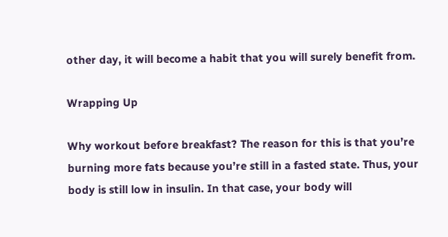other day, it will become a habit that you will surely benefit from.

Wrapping Up

Why workout before breakfast? The reason for this is that you’re burning more fats because you’re still in a fasted state. Thus, your body is still low in insulin. In that case, your body will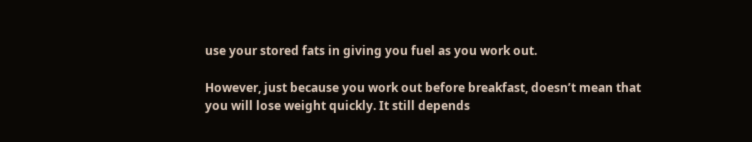use your stored fats in giving you fuel as you work out.

However, just because you work out before breakfast, doesn’t mean that you will lose weight quickly. It still depends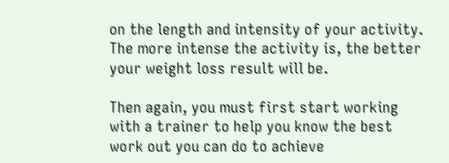on the length and intensity of your activity. The more intense the activity is, the better your weight loss result will be.

Then again, you must first start working with a trainer to help you know the best work out you can do to achieve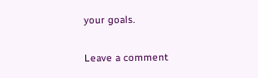your goals.

Leave a comment